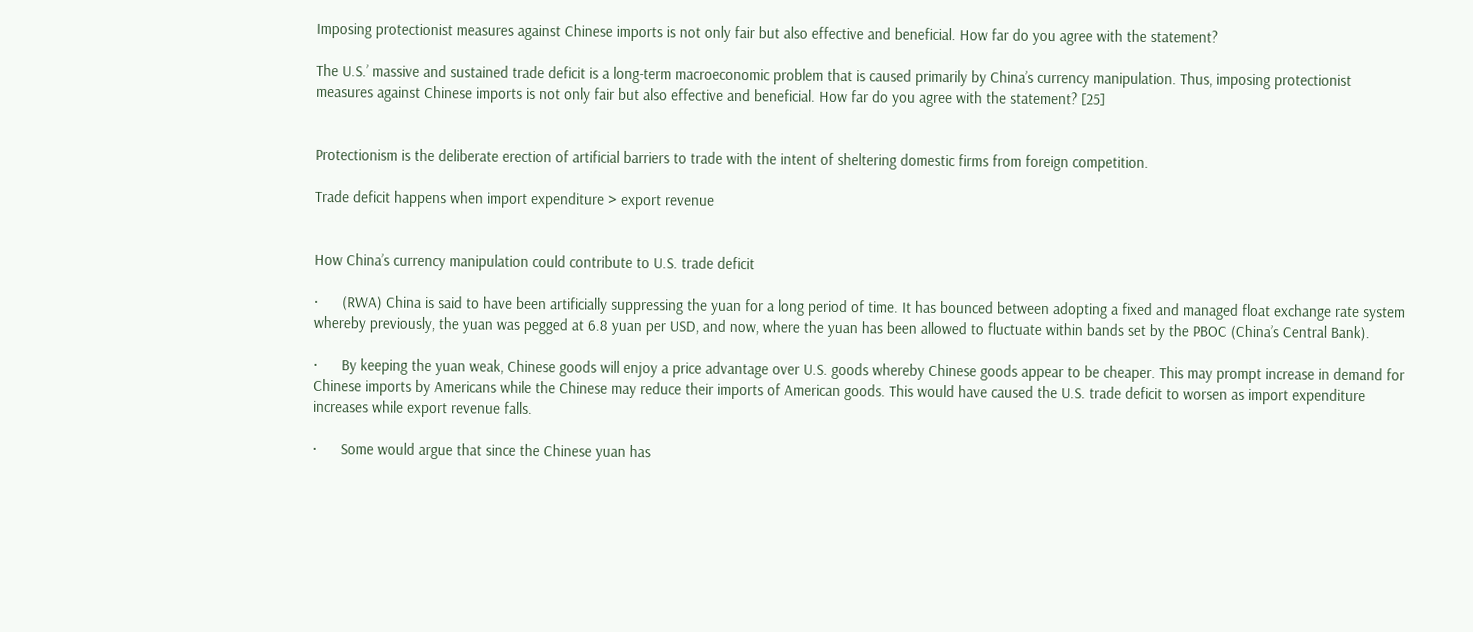Imposing protectionist measures against Chinese imports is not only fair but also effective and beneficial. How far do you agree with the statement?

The U.S.’ massive and sustained trade deficit is a long-term macroeconomic problem that is caused primarily by China’s currency manipulation. Thus, imposing protectionist measures against Chinese imports is not only fair but also effective and beneficial. How far do you agree with the statement? [25]


Protectionism is the deliberate erection of artificial barriers to trade with the intent of sheltering domestic firms from foreign competition.

Trade deficit happens when import expenditure > export revenue


How China’s currency manipulation could contribute to U.S. trade deficit

·      (RWA) China is said to have been artificially suppressing the yuan for a long period of time. It has bounced between adopting a fixed and managed float exchange rate system whereby previously, the yuan was pegged at 6.8 yuan per USD, and now, where the yuan has been allowed to fluctuate within bands set by the PBOC (China’s Central Bank).

·      By keeping the yuan weak, Chinese goods will enjoy a price advantage over U.S. goods whereby Chinese goods appear to be cheaper. This may prompt increase in demand for Chinese imports by Americans while the Chinese may reduce their imports of American goods. This would have caused the U.S. trade deficit to worsen as import expenditure increases while export revenue falls.

·      Some would argue that since the Chinese yuan has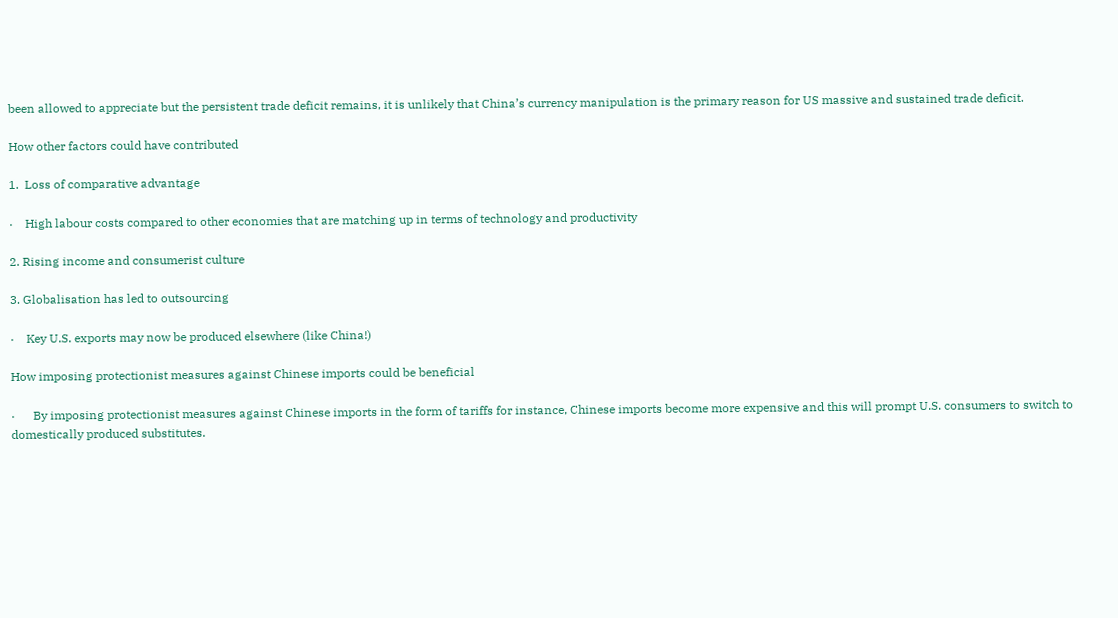been allowed to appreciate but the persistent trade deficit remains, it is unlikely that China’s currency manipulation is the primary reason for US massive and sustained trade deficit.

How other factors could have contributed

1.  Loss of comparative advantage

·    High labour costs compared to other economies that are matching up in terms of technology and productivity

2. Rising income and consumerist culture

3. Globalisation has led to outsourcing

·    Key U.S. exports may now be produced elsewhere (like China!)

How imposing protectionist measures against Chinese imports could be beneficial

·      By imposing protectionist measures against Chinese imports in the form of tariffs for instance, Chinese imports become more expensive and this will prompt U.S. consumers to switch to domestically produced substitutes.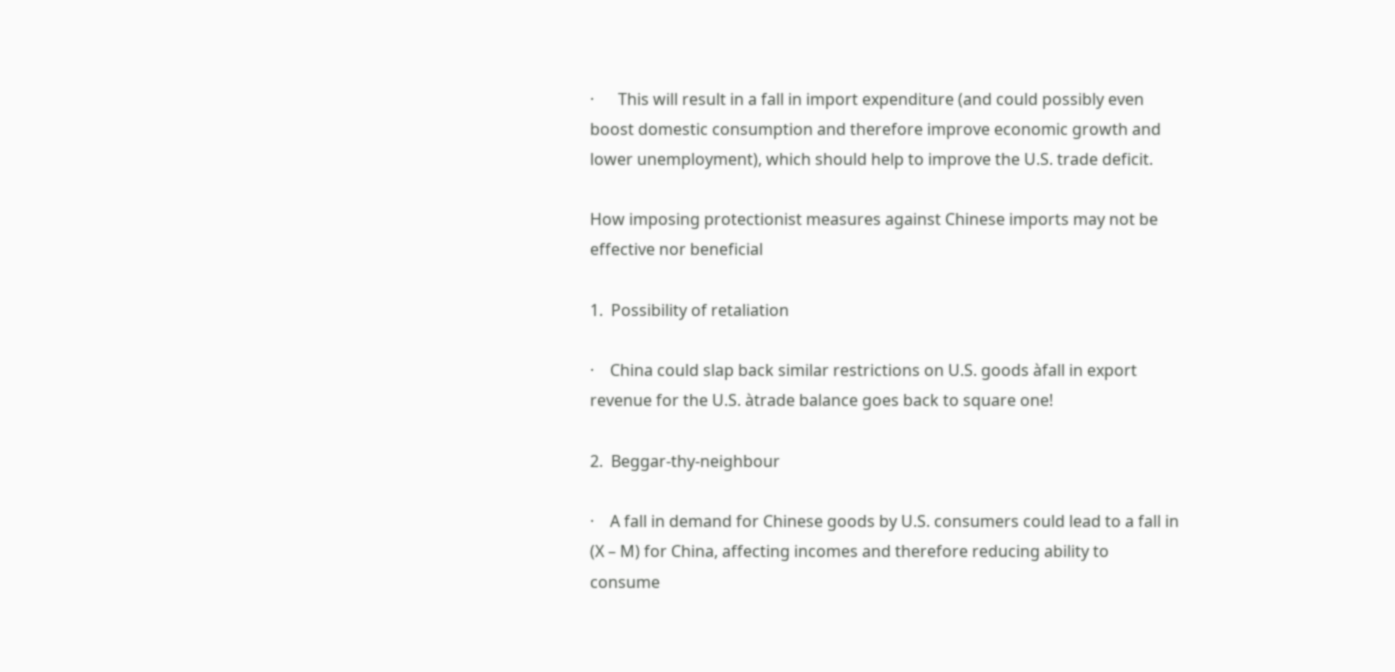·      This will result in a fall in import expenditure (and could possibly even boost domestic consumption and therefore improve economic growth and lower unemployment), which should help to improve the U.S. trade deficit.

How imposing protectionist measures against Chinese imports may not be effective nor beneficial

1.  Possibility of retaliation

·    China could slap back similar restrictions on U.S. goods àfall in export revenue for the U.S. àtrade balance goes back to square one!

2.  Beggar-thy-neighbour

·    A fall in demand for Chinese goods by U.S. consumers could lead to a fall in (X – M) for China, affecting incomes and therefore reducing ability to consume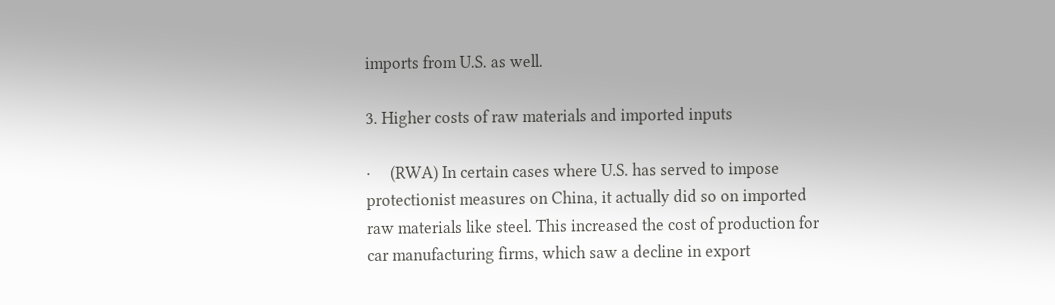imports from U.S. as well.

3. Higher costs of raw materials and imported inputs

·     (RWA) In certain cases where U.S. has served to impose protectionist measures on China, it actually did so on imported raw materials like steel. This increased the cost of production for car manufacturing firms, which saw a decline in export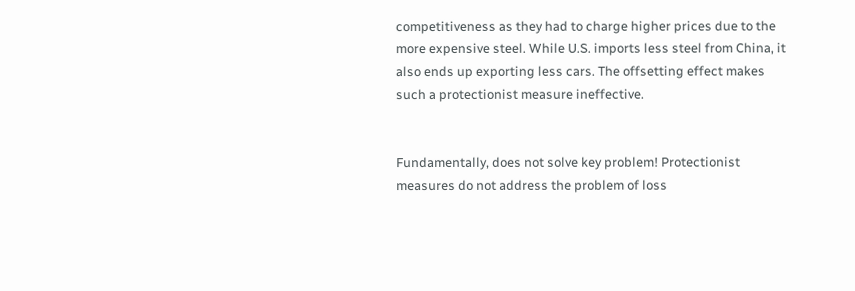competitiveness as they had to charge higher prices due to the more expensive steel. While U.S. imports less steel from China, it also ends up exporting less cars. The offsetting effect makes such a protectionist measure ineffective.


Fundamentally, does not solve key problem! Protectionist measures do not address the problem of loss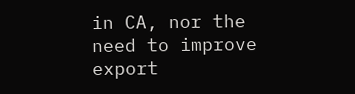in CA, nor the need to improve export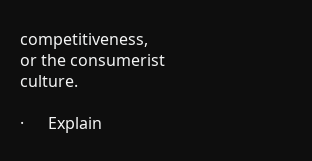competitiveness, or the consumerist culture.

·      Explain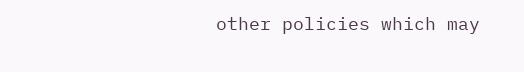other policies which may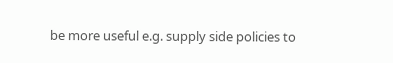be more useful e.g. supply side policies to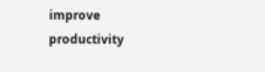improve productivity